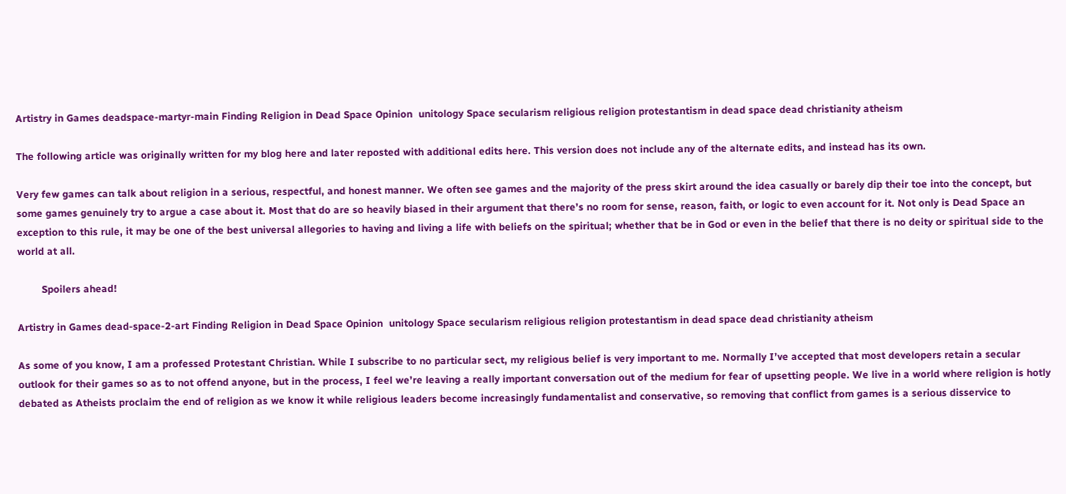Artistry in Games deadspace-martyr-main Finding Religion in Dead Space Opinion  unitology Space secularism religious religion protestantism in dead space dead christianity atheism

The following article was originally written for my blog here and later reposted with additional edits here. This version does not include any of the alternate edits, and instead has its own.

Very few games can talk about religion in a serious, respectful, and honest manner. We often see games and the majority of the press skirt around the idea casually or barely dip their toe into the concept, but some games genuinely try to argue a case about it. Most that do are so heavily biased in their argument that there’s no room for sense, reason, faith, or logic to even account for it. Not only is Dead Space an exception to this rule, it may be one of the best universal allegories to having and living a life with beliefs on the spiritual; whether that be in God or even in the belief that there is no deity or spiritual side to the world at all.

        Spoilers ahead!

Artistry in Games dead-space-2-art Finding Religion in Dead Space Opinion  unitology Space secularism religious religion protestantism in dead space dead christianity atheism

As some of you know, I am a professed Protestant Christian. While I subscribe to no particular sect, my religious belief is very important to me. Normally I’ve accepted that most developers retain a secular outlook for their games so as to not offend anyone, but in the process, I feel we’re leaving a really important conversation out of the medium for fear of upsetting people. We live in a world where religion is hotly debated as Atheists proclaim the end of religion as we know it while religious leaders become increasingly fundamentalist and conservative, so removing that conflict from games is a serious disservice to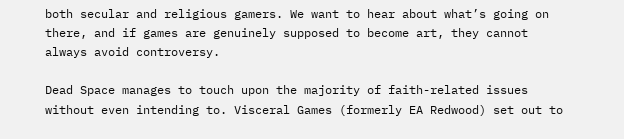both secular and religious gamers. We want to hear about what’s going on there, and if games are genuinely supposed to become art, they cannot always avoid controversy.

Dead Space manages to touch upon the majority of faith-related issues without even intending to. Visceral Games (formerly EA Redwood) set out to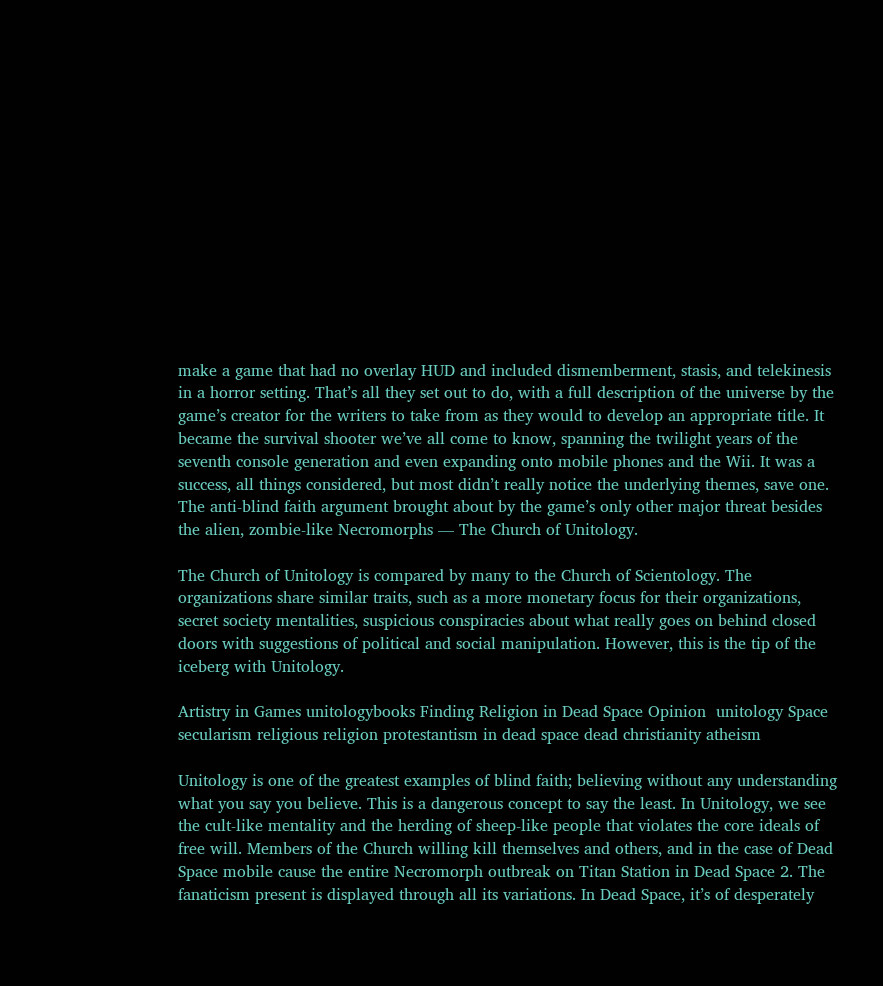make a game that had no overlay HUD and included dismemberment, stasis, and telekinesis in a horror setting. That’s all they set out to do, with a full description of the universe by the game’s creator for the writers to take from as they would to develop an appropriate title. It became the survival shooter we’ve all come to know, spanning the twilight years of the seventh console generation and even expanding onto mobile phones and the Wii. It was a success, all things considered, but most didn’t really notice the underlying themes, save one. The anti-blind faith argument brought about by the game’s only other major threat besides the alien, zombie-like Necromorphs — The Church of Unitology.

The Church of Unitology is compared by many to the Church of Scientology. The organizations share similar traits, such as a more monetary focus for their organizations, secret society mentalities, suspicious conspiracies about what really goes on behind closed doors with suggestions of political and social manipulation. However, this is the tip of the iceberg with Unitology.

Artistry in Games unitologybooks Finding Religion in Dead Space Opinion  unitology Space secularism religious religion protestantism in dead space dead christianity atheism

Unitology is one of the greatest examples of blind faith; believing without any understanding what you say you believe. This is a dangerous concept to say the least. In Unitology, we see the cult-like mentality and the herding of sheep-like people that violates the core ideals of free will. Members of the Church willing kill themselves and others, and in the case of Dead Space mobile cause the entire Necromorph outbreak on Titan Station in Dead Space 2. The fanaticism present is displayed through all its variations. In Dead Space, it’s of desperately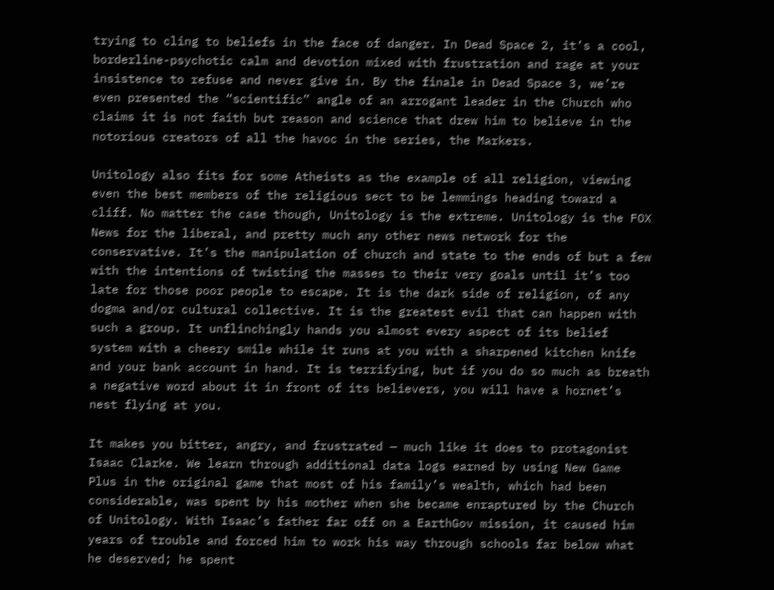trying to cling to beliefs in the face of danger. In Dead Space 2, it’s a cool, borderline-psychotic calm and devotion mixed with frustration and rage at your insistence to refuse and never give in. By the finale in Dead Space 3, we’re even presented the “scientific” angle of an arrogant leader in the Church who claims it is not faith but reason and science that drew him to believe in the notorious creators of all the havoc in the series, the Markers.

Unitology also fits for some Atheists as the example of all religion, viewing even the best members of the religious sect to be lemmings heading toward a cliff. No matter the case though, Unitology is the extreme. Unitology is the FOX News for the liberal, and pretty much any other news network for the conservative. It’s the manipulation of church and state to the ends of but a few with the intentions of twisting the masses to their very goals until it’s too late for those poor people to escape. It is the dark side of religion, of any dogma and/or cultural collective. It is the greatest evil that can happen with such a group. It unflinchingly hands you almost every aspect of its belief system with a cheery smile while it runs at you with a sharpened kitchen knife and your bank account in hand. It is terrifying, but if you do so much as breath a negative word about it in front of its believers, you will have a hornet’s nest flying at you.

It makes you bitter, angry, and frustrated — much like it does to protagonist Isaac Clarke. We learn through additional data logs earned by using New Game Plus in the original game that most of his family’s wealth, which had been considerable, was spent by his mother when she became enraptured by the Church of Unitology. With Isaac’s father far off on a EarthGov mission, it caused him years of trouble and forced him to work his way through schools far below what he deserved; he spent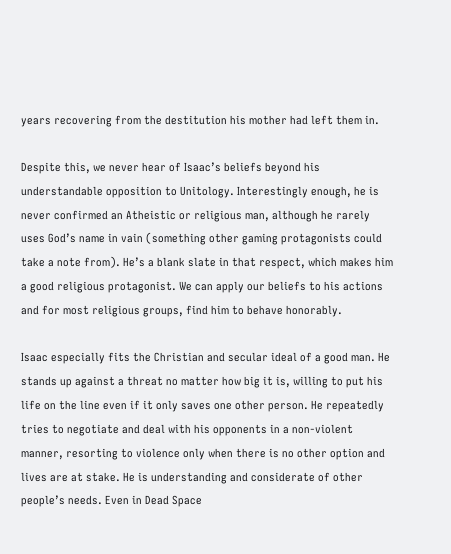years recovering from the destitution his mother had left them in.

Despite this, we never hear of Isaac’s beliefs beyond his understandable opposition to Unitology. Interestingly enough, he is never confirmed an Atheistic or religious man, although he rarely uses God’s name in vain (something other gaming protagonists could take a note from). He’s a blank slate in that respect, which makes him a good religious protagonist. We can apply our beliefs to his actions and for most religious groups, find him to behave honorably.

Isaac especially fits the Christian and secular ideal of a good man. He stands up against a threat no matter how big it is, willing to put his life on the line even if it only saves one other person. He repeatedly tries to negotiate and deal with his opponents in a non-violent manner, resorting to violence only when there is no other option and lives are at stake. He is understanding and considerate of other people’s needs. Even in Dead Space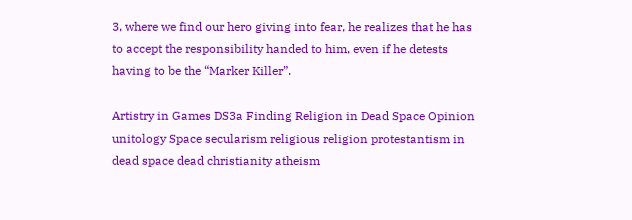3, where we find our hero giving into fear, he realizes that he has to accept the responsibility handed to him, even if he detests having to be the “Marker Killer”.

Artistry in Games DS3a Finding Religion in Dead Space Opinion  unitology Space secularism religious religion protestantism in dead space dead christianity atheism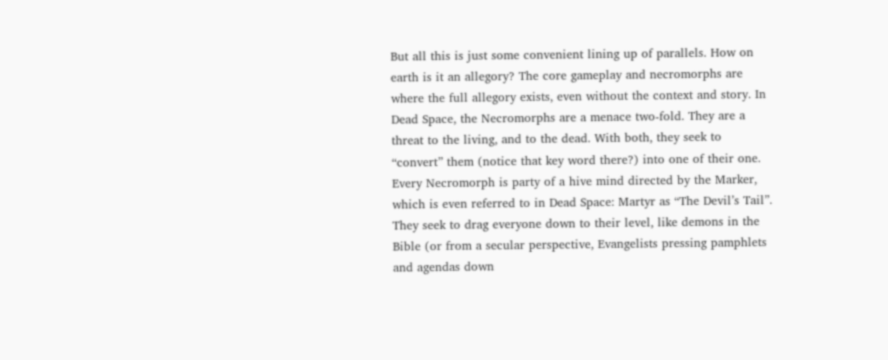But all this is just some convenient lining up of parallels. How on earth is it an allegory? The core gameplay and necromorphs are where the full allegory exists, even without the context and story. In Dead Space, the Necromorphs are a menace two-fold. They are a threat to the living, and to the dead. With both, they seek to “convert” them (notice that key word there?) into one of their one. Every Necromorph is party of a hive mind directed by the Marker, which is even referred to in Dead Space: Martyr as “The Devil’s Tail”. They seek to drag everyone down to their level, like demons in the Bible (or from a secular perspective, Evangelists pressing pamphlets and agendas down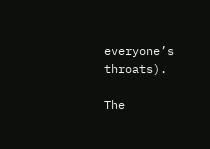everyone’s throats).

The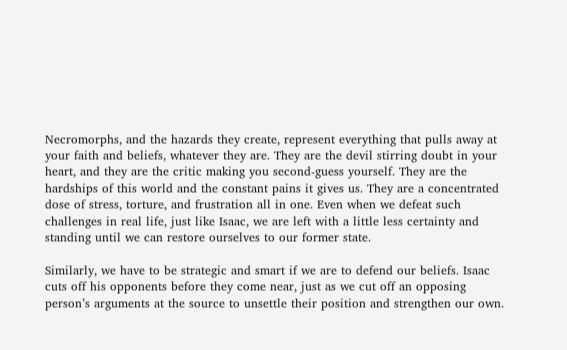Necromorphs, and the hazards they create, represent everything that pulls away at your faith and beliefs, whatever they are. They are the devil stirring doubt in your heart, and they are the critic making you second-guess yourself. They are the hardships of this world and the constant pains it gives us. They are a concentrated dose of stress, torture, and frustration all in one. Even when we defeat such challenges in real life, just like Isaac, we are left with a little less certainty and standing until we can restore ourselves to our former state.

Similarly, we have to be strategic and smart if we are to defend our beliefs. Isaac cuts off his opponents before they come near, just as we cut off an opposing person’s arguments at the source to unsettle their position and strengthen our own.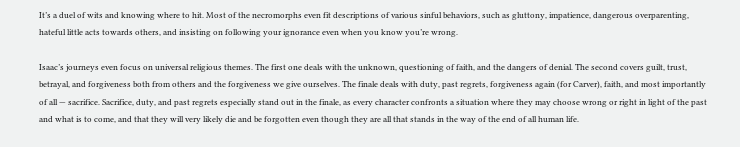It’s a duel of wits and knowing where to hit. Most of the necromorphs even fit descriptions of various sinful behaviors, such as gluttony, impatience, dangerous overparenting, hateful little acts towards others, and insisting on following your ignorance even when you know you’re wrong.

Isaac’s journeys even focus on universal religious themes. The first one deals with the unknown, questioning of faith, and the dangers of denial. The second covers guilt, trust, betrayal, and forgiveness both from others and the forgiveness we give ourselves. The finale deals with duty, past regrets, forgiveness again (for Carver), faith, and most importantly of all — sacrifice. Sacrifice, duty, and past regrets especially stand out in the finale, as every character confronts a situation where they may choose wrong or right in light of the past and what is to come, and that they will very likely die and be forgotten even though they are all that stands in the way of the end of all human life.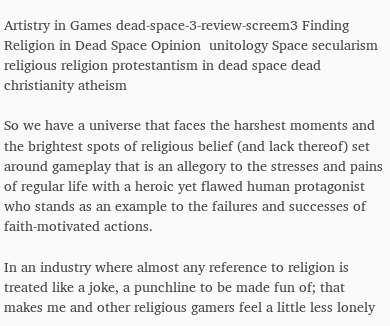Artistry in Games dead-space-3-review-screem3 Finding Religion in Dead Space Opinion  unitology Space secularism religious religion protestantism in dead space dead christianity atheism

So we have a universe that faces the harshest moments and the brightest spots of religious belief (and lack thereof) set around gameplay that is an allegory to the stresses and pains of regular life with a heroic yet flawed human protagonist who stands as an example to the failures and successes of faith-motivated actions.

In an industry where almost any reference to religion is treated like a joke, a punchline to be made fun of; that makes me and other religious gamers feel a little less lonely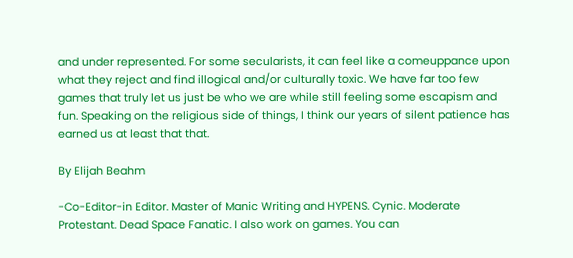and under represented. For some secularists, it can feel like a comeuppance upon what they reject and find illogical and/or culturally toxic. We have far too few games that truly let us just be who we are while still feeling some escapism and fun. Speaking on the religious side of things, I think our years of silent patience has earned us at least that that.

By Elijah Beahm

-Co-Editor-in Editor. Master of Manic Writing and HYPENS. Cynic. Moderate Protestant. Dead Space Fanatic. I also work on games. You can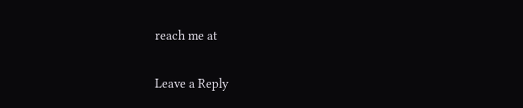reach me at

Leave a Reply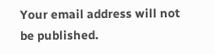Your email address will not be published.